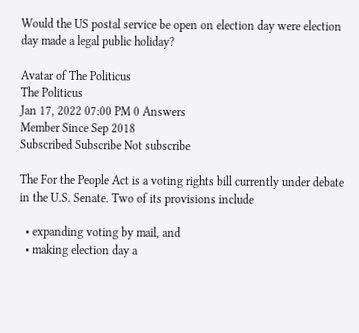Would the US postal service be open on election day were election day made a legal public holiday?

Avatar of The Politicus
The Politicus
Jan 17, 2022 07:00 PM 0 Answers
Member Since Sep 2018
Subscribed Subscribe Not subscribe

The For the People Act is a voting rights bill currently under debate in the U.S. Senate. Two of its provisions include

  • expanding voting by mail, and
  • making election day a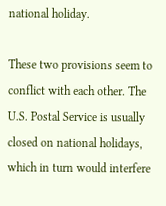national holiday.

These two provisions seem to conflict with each other. The U.S. Postal Service is usually closed on national holidays, which in turn would interfere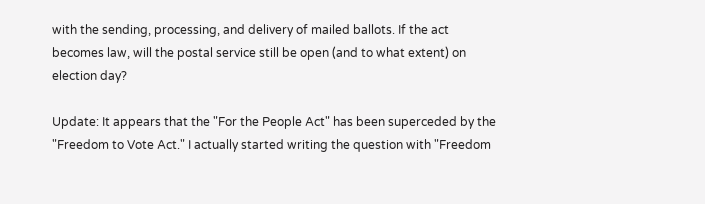with the sending, processing, and delivery of mailed ballots. If the act becomes law, will the postal service still be open (and to what extent) on election day?

Update: It appears that the "For the People Act" has been superceded by the "Freedom to Vote Act." I actually started writing the question with "Freedom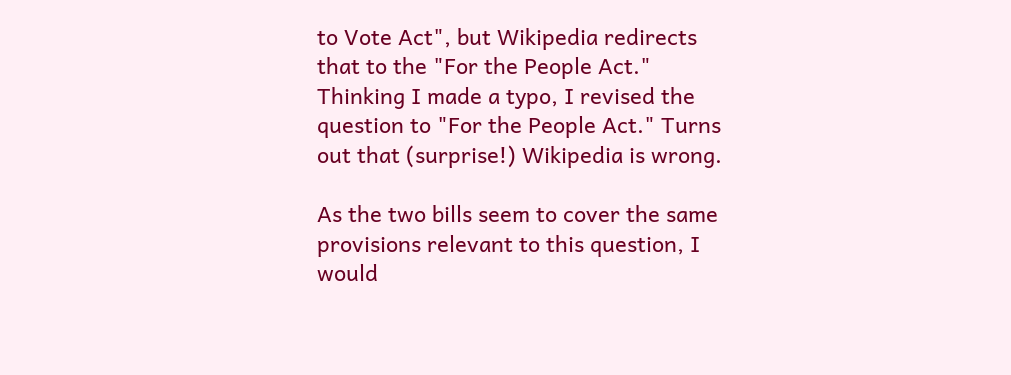to Vote Act", but Wikipedia redirects that to the "For the People Act." Thinking I made a typo, I revised the question to "For the People Act." Turns out that (surprise!) Wikipedia is wrong.

As the two bills seem to cover the same provisions relevant to this question, I would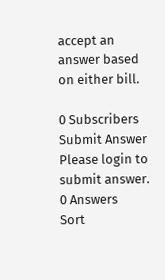accept an answer based on either bill.

0 Subscribers
Submit Answer
Please login to submit answer.
0 Answers
Sort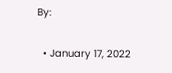By:

  • January 17, 2022